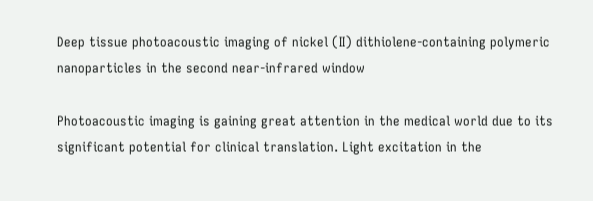Deep tissue photoacoustic imaging of nickel (II) dithiolene-containing polymeric nanoparticles in the second near-infrared window

Photoacoustic imaging is gaining great attention in the medical world due to its significant potential for clinical translation. Light excitation in the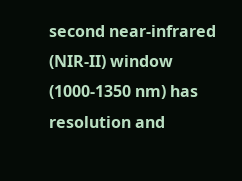second near-infrared (NIR-II) window (1000-1350 nm) has resolution and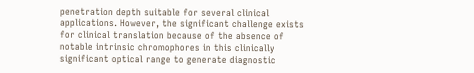penetration depth suitable for several clinical applications. However, the significant challenge exists for clinical translation because of the absence of notable intrinsic chromophores in this clinically significant optical range to generate diagnostic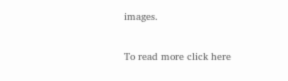images.

To read more click here